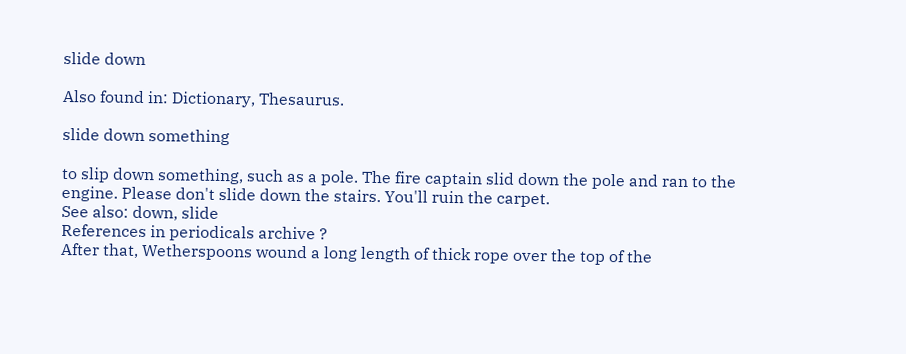slide down

Also found in: Dictionary, Thesaurus.

slide down something

to slip down something, such as a pole. The fire captain slid down the pole and ran to the engine. Please don't slide down the stairs. You'll ruin the carpet.
See also: down, slide
References in periodicals archive ?
After that, Wetherspoons wound a long length of thick rope over the top of the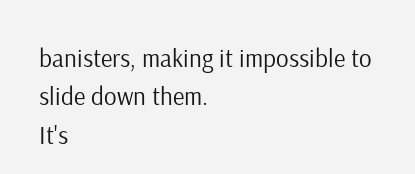banisters, making it impossible to slide down them.
It's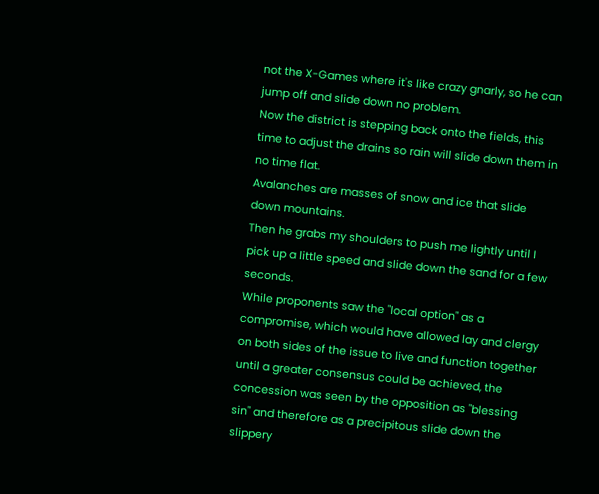not the X-Games where it's like crazy gnarly, so he can jump off and slide down no problem.
Now the district is stepping back onto the fields, this time to adjust the drains so rain will slide down them in no time flat.
Avalanches are masses of snow and ice that slide down mountains.
Then he grabs my shoulders to push me lightly until I pick up a little speed and slide down the sand for a few seconds.
While proponents saw the "local option" as a compromise, which would have allowed lay and clergy on both sides of the issue to live and function together until a greater consensus could be achieved, the concession was seen by the opposition as "blessing sin" and therefore as a precipitous slide down the slippery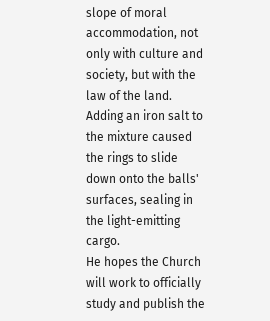slope of moral accommodation, not only with culture and society, but with the law of the land.
Adding an iron salt to the mixture caused the rings to slide down onto the balls' surfaces, sealing in the light-emitting cargo.
He hopes the Church will work to officially study and publish the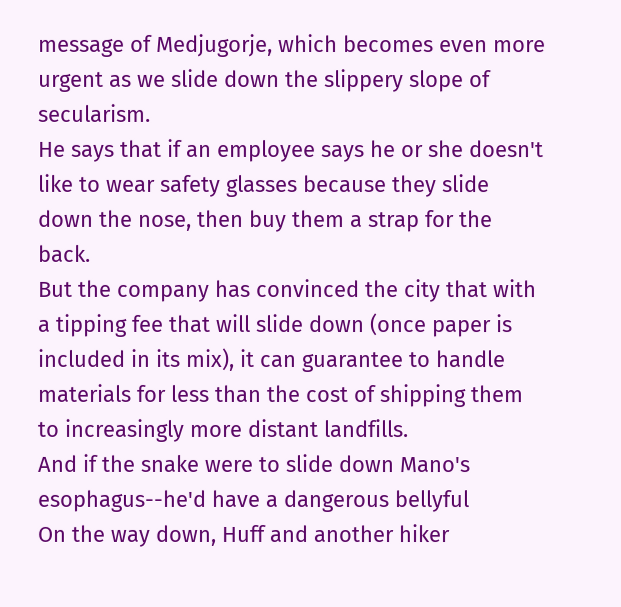message of Medjugorje, which becomes even more urgent as we slide down the slippery slope of secularism.
He says that if an employee says he or she doesn't like to wear safety glasses because they slide down the nose, then buy them a strap for the back.
But the company has convinced the city that with a tipping fee that will slide down (once paper is included in its mix), it can guarantee to handle materials for less than the cost of shipping them to increasingly more distant landfills.
And if the snake were to slide down Mano's esophagus--he'd have a dangerous bellyful
On the way down, Huff and another hiker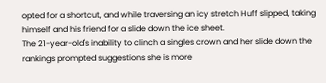opted for a shortcut, and while traversing an icy stretch Huff slipped, taking himself and his friend for a slide down the ice sheet.
The 21-year-old's inability to clinch a singles crown and her slide down the rankings prompted suggestions she is more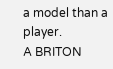a model than a player.
A BRITON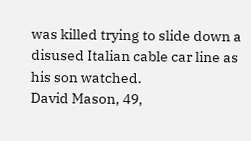was killed trying to slide down a disused Italian cable car line as his son watched.
David Mason, 49,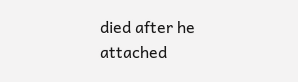died after he attached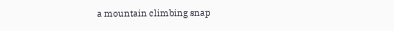a mountain climbing snap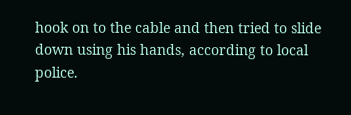hook on to the cable and then tried to slide down using his hands, according to local police.